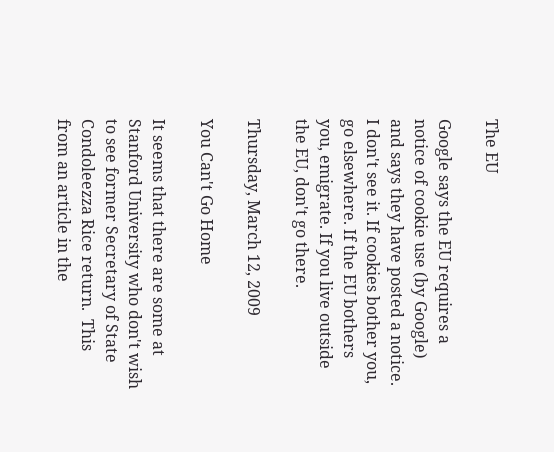The EU

Google says the EU requires a notice of cookie use (by Google) and says they have posted a notice. I don't see it. If cookies bother you, go elsewhere. If the EU bothers you, emigrate. If you live outside the EU, don't go there.

Thursday, March 12, 2009

You Can't Go Home

It seems that there are some at Stanford University who don't wish to see former Secretary of State Condoleezza Rice return.  This from an article in the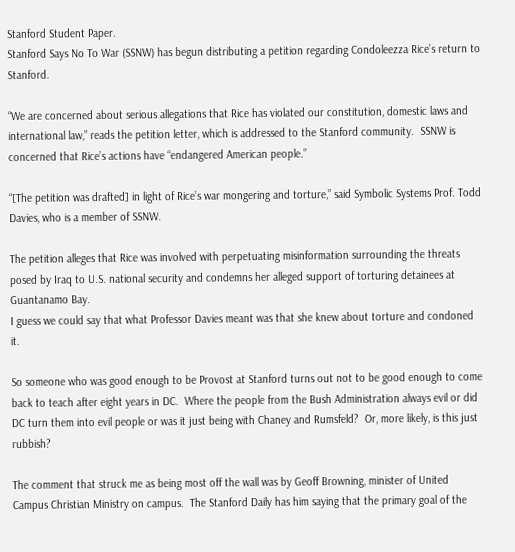Stanford Student Paper.
Stanford Says No To War (SSNW) has begun distributing a petition regarding Condoleezza Rice’s return to Stanford.

“We are concerned about serious allegations that Rice has violated our constitution, domestic laws and international law,” reads the petition letter, which is addressed to the Stanford community.  SSNW is concerned that Rice’s actions have “endangered American people.”

“[The petition was drafted] in light of Rice’s war mongering and torture,” said Symbolic Systems Prof. Todd Davies, who is a member of SSNW.

The petition alleges that Rice was involved with perpetuating misinformation surrounding the threats posed by Iraq to U.S. national security and condemns her alleged support of torturing detainees at Guantanamo Bay.
I guess we could say that what Professor Davies meant was that she knew about torture and condoned it.

So someone who was good enough to be Provost at Stanford turns out not to be good enough to come back to teach after eight years in DC.  Where the people from the Bush Administration always evil or did DC turn them into evil people or was it just being with Chaney and Rumsfeld?  Or, more likely, is this just rubbish?

The comment that struck me as being most off the wall was by Geoff Browning, minister of United Campus Christian Ministry on campus.  The Stanford Daily has him saying that the primary goal of the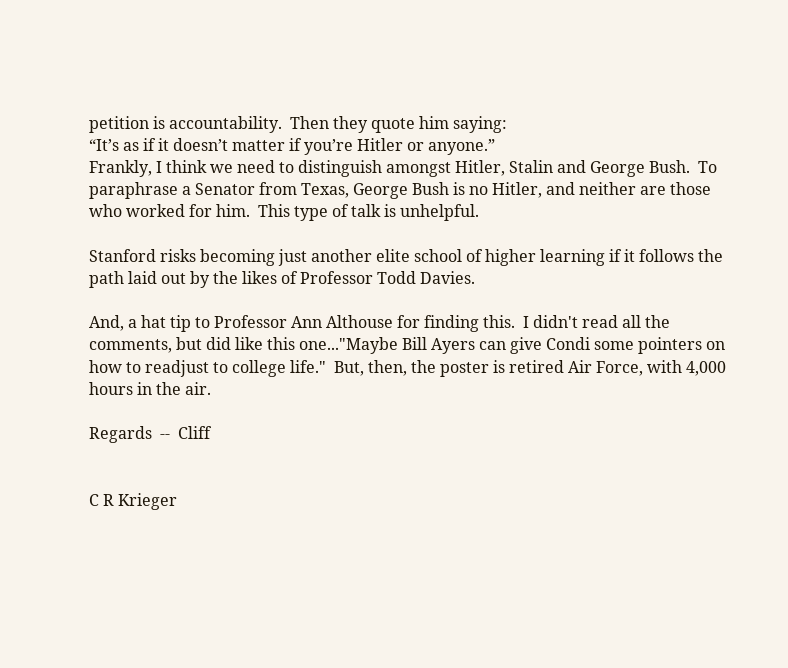petition is accountability.  Then they quote him saying:
“It’s as if it doesn’t matter if you’re Hitler or anyone.”
Frankly, I think we need to distinguish amongst Hitler, Stalin and George Bush.  To paraphrase a Senator from Texas, George Bush is no Hitler, and neither are those who worked for him.  This type of talk is unhelpful.

Stanford risks becoming just another elite school of higher learning if it follows the path laid out by the likes of Professor Todd Davies.

And, a hat tip to Professor Ann Althouse for finding this.  I didn't read all the comments, but did like this one..."Maybe Bill Ayers can give Condi some pointers on how to readjust to college life."  But, then, the poster is retired Air Force, with 4,000 hours in the air.

Regards  --  Cliff


C R Krieger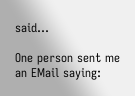said...

One person sent me an EMail saying: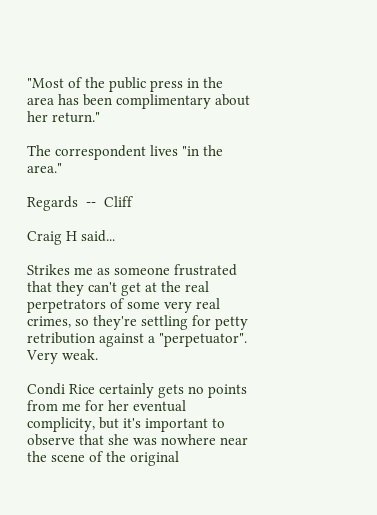"Most of the public press in the area has been complimentary about her return."

The correspondent lives "in the area."

Regards  --  Cliff

Craig H said...

Strikes me as someone frustrated that they can't get at the real perpetrators of some very real crimes, so they're settling for petty retribution against a "perpetuator". Very weak.

Condi Rice certainly gets no points from me for her eventual complicity, but it's important to observe that she was nowhere near the scene of the original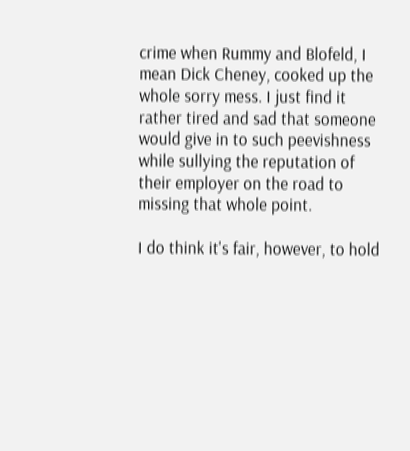crime when Rummy and Blofeld, I mean Dick Cheney, cooked up the whole sorry mess. I just find it rather tired and sad that someone would give in to such peevishness while sullying the reputation of their employer on the road to missing that whole point.

I do think it's fair, however, to hold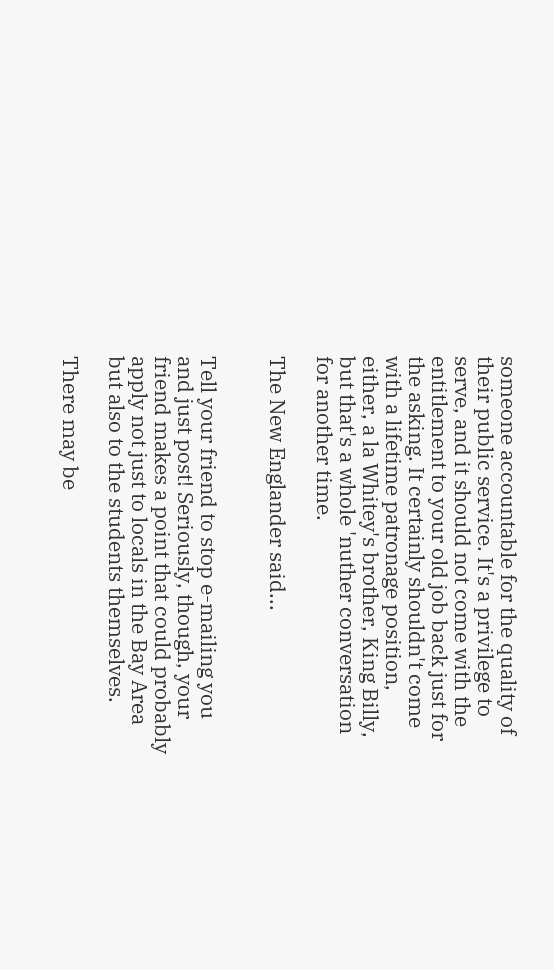someone accountable for the quality of their public service. It's a privilege to serve, and it should not come with the entitlement to your old job back just for the asking. It certainly shouldn't come with a lifetime patronage position, either, a la Whitey's brother, King Billy, but that's a whole 'nuther conversation for another time.

The New Englander said...


Tell your friend to stop e-mailing you and just post! Seriously, though, your friend makes a point that could probably apply not just to locals in the Bay Area but also to the students themselves.

There may be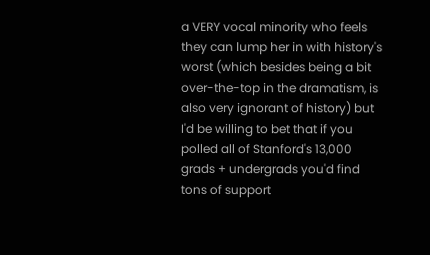a VERY vocal minority who feels they can lump her in with history's worst (which besides being a bit over-the-top in the dramatism, is also very ignorant of history) but I'd be willing to bet that if you polled all of Stanford's 13,000 grads + undergrads you'd find tons of support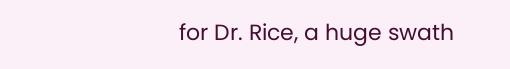for Dr. Rice, a huge swath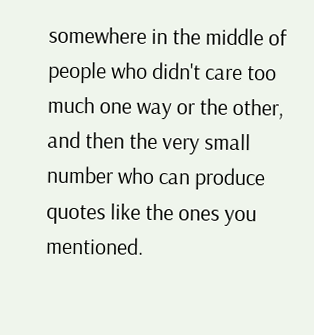somewhere in the middle of people who didn't care too much one way or the other, and then the very small number who can produce quotes like the ones you mentioned.